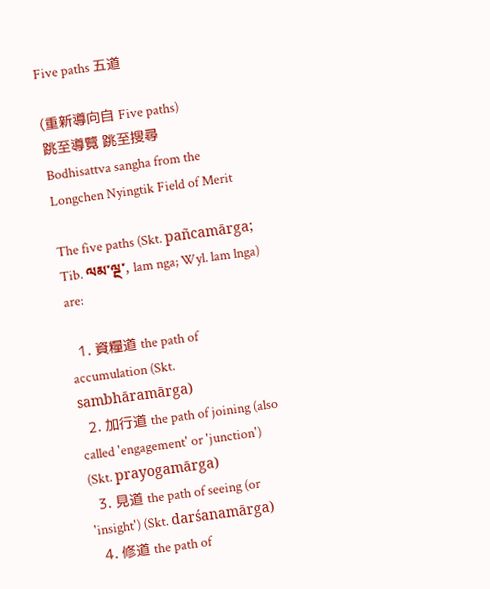Five paths 五道

(重新導向自 Five paths)
跳至導覽 跳至搜尋
Bodhisattva sangha from the Longchen Nyingtik Field of Merit

The five paths (Skt. pañcamārga; Tib. ལམ་ལྔ་, lam nga; Wyl. lam lnga) are:

  1. 資糧道 the path of accumulation (Skt. sambhāramārga)
  2. 加行道 the path of joining (also called 'engagement' or 'junction') (Skt. prayogamārga)
  3. 見道 the path of seeing (or 'insight') (Skt. darśanamārga)
  4. 修道 the path of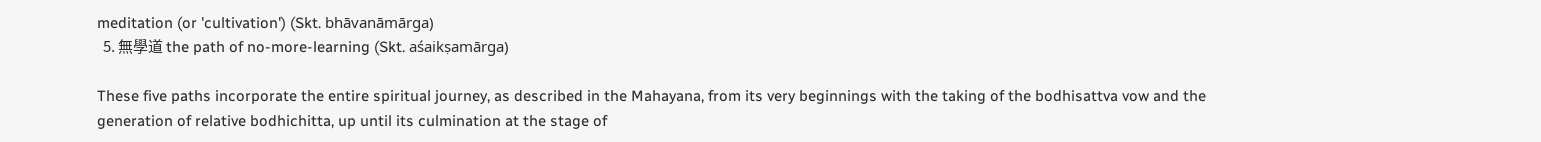meditation (or 'cultivation') (Skt. bhāvanāmārga)
  5. 無學道 the path of no-more-learning (Skt. aśaikṣamārga)

These five paths incorporate the entire spiritual journey, as described in the Mahayana, from its very beginnings with the taking of the bodhisattva vow and the generation of relative bodhichitta, up until its culmination at the stage of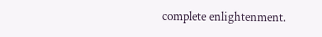complete enlightenment.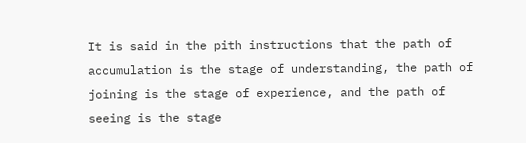It is said in the pith instructions that the path of accumulation is the stage of understanding, the path of joining is the stage of experience, and the path of seeing is the stage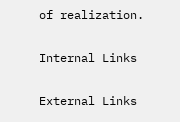of realization.

Internal Links

External Links